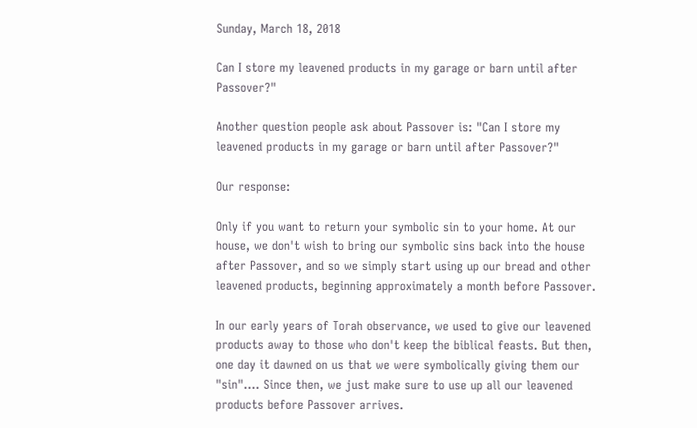Sunday, March 18, 2018

Can I store my leavened products in my garage or barn until after Passover?"

Another question people ask about Passover is: "Can I store my leavened products in my garage or barn until after Passover?"

Our response:

Only if you want to return your symbolic sin to your home. At our house, we don't wish to bring our symbolic sins back into the house after Passover, and so we simply start using up our bread and other leavened products, beginning approximately a month before Passover.

In our early years of Torah observance, we used to give our leavened products away to those who don't keep the biblical feasts. But then, one day it dawned on us that we were symbolically giving them our "sin".... Since then, we just make sure to use up all our leavened products before Passover arrives.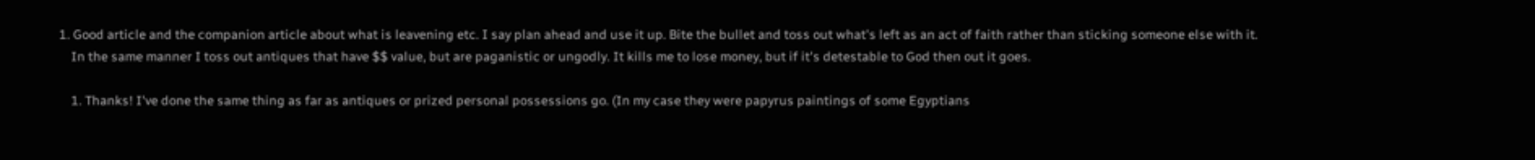1. Good article and the companion article about what is leavening etc. I say plan ahead and use it up. Bite the bullet and toss out what's left as an act of faith rather than sticking someone else with it.
    In the same manner I toss out antiques that have $$ value, but are paganistic or ungodly. It kills me to lose money, but if it's detestable to God then out it goes.

    1. Thanks! I've done the same thing as far as antiques or prized personal possessions go. (In my case they were papyrus paintings of some Egyptians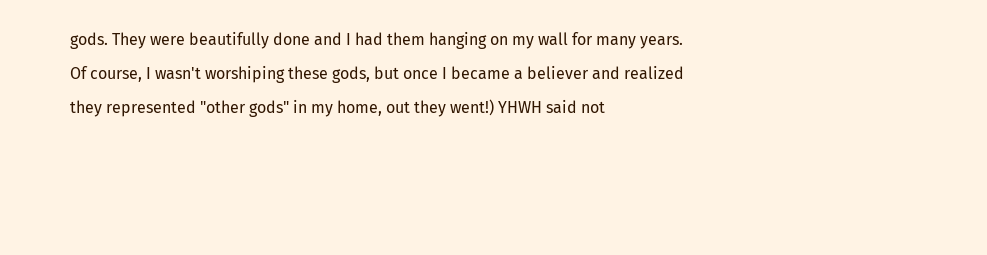gods. They were beautifully done and I had them hanging on my wall for many years. Of course, I wasn't worshiping these gods, but once I became a believer and realized they represented "other gods" in my home, out they went!) YHWH said not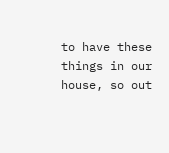to have these things in our house, so out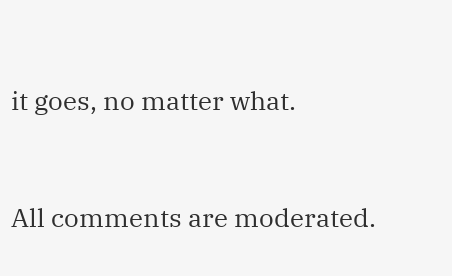it goes, no matter what.


All comments are moderated.